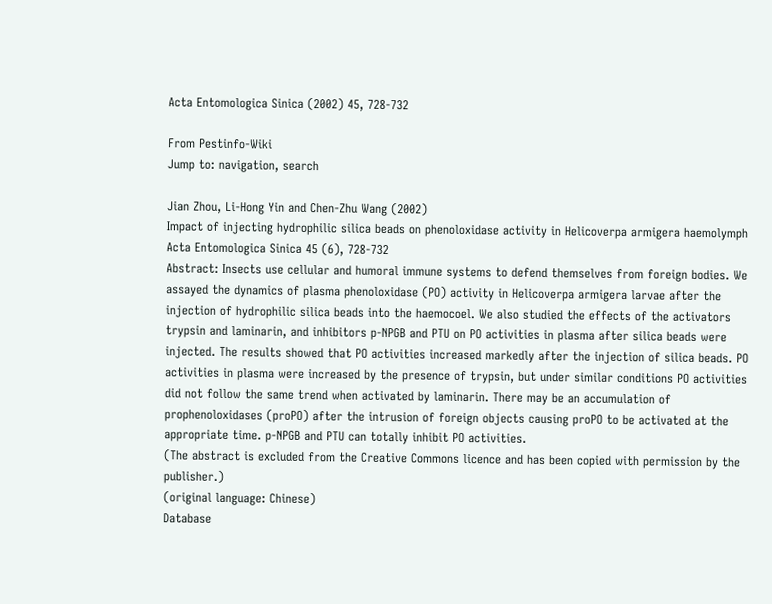Acta Entomologica Sinica (2002) 45, 728-732

From Pestinfo-Wiki
Jump to: navigation, search

Jian Zhou, Li-Hong Yin and Chen-Zhu Wang (2002)
Impact of injecting hydrophilic silica beads on phenoloxidase activity in Helicoverpa armigera haemolymph
Acta Entomologica Sinica 45 (6), 728-732
Abstract: Insects use cellular and humoral immune systems to defend themselves from foreign bodies. We assayed the dynamics of plasma phenoloxidase (PO) activity in Helicoverpa armigera larvae after the injection of hydrophilic silica beads into the haemocoel. We also studied the effects of the activators trypsin and laminarin, and inhibitors p-NPGB and PTU on PO activities in plasma after silica beads were injected. The results showed that PO activities increased markedly after the injection of silica beads. PO activities in plasma were increased by the presence of trypsin, but under similar conditions PO activities did not follow the same trend when activated by laminarin. There may be an accumulation of prophenoloxidases (proPO) after the intrusion of foreign objects causing proPO to be activated at the appropriate time. p-NPGB and PTU can totally inhibit PO activities.
(The abstract is excluded from the Creative Commons licence and has been copied with permission by the publisher.)
(original language: Chinese)
Database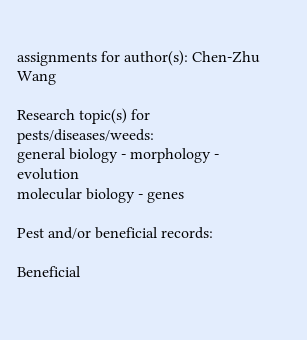assignments for author(s): Chen-Zhu Wang

Research topic(s) for pests/diseases/weeds:
general biology - morphology - evolution
molecular biology - genes

Pest and/or beneficial records:

Beneficial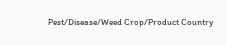Pest/Disease/Weed Crop/Product Country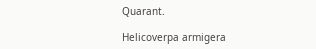Quarant.

Helicoverpa armigera